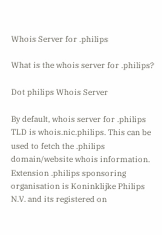Whois Server for .philips

What is the whois server for .philips?

Dot philips Whois Server

By default, whois server for .philips TLD is whois.nic.philips. This can be used to fetch the .philips domain/website whois information. Extension .philips sponsoring organisation is Koninklijke Philips N.V. and its registered on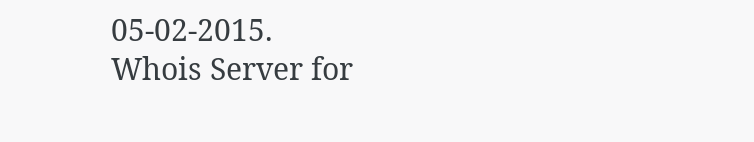05-02-2015.
Whois Server for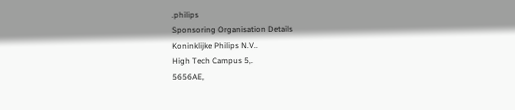.philips
Sponsoring Organisation Details
Koninklijke Philips N.V..
High Tech Campus 5,.
5656AE,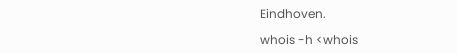Eindhoven.

whois -h <whois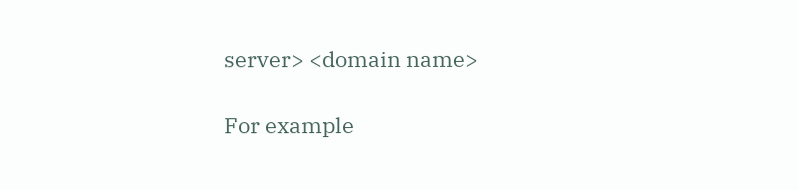server> <domain name>

For example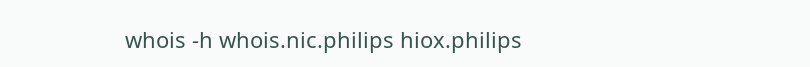whois -h whois.nic.philips hiox.philips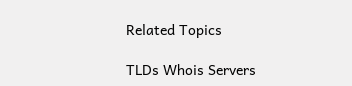Related Topics

TLDs Whois Servers